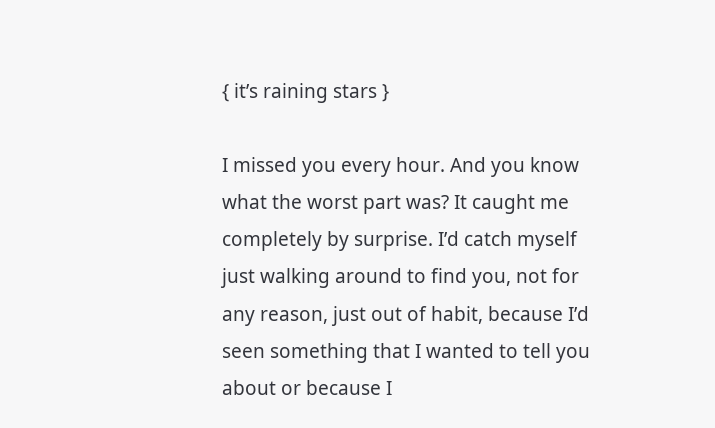{ it’s raining stars }

I missed you every hour. And you know what the worst part was? It caught me completely by surprise. I’d catch myself just walking around to find you, not for any reason, just out of habit, because I’d seen something that I wanted to tell you about or because I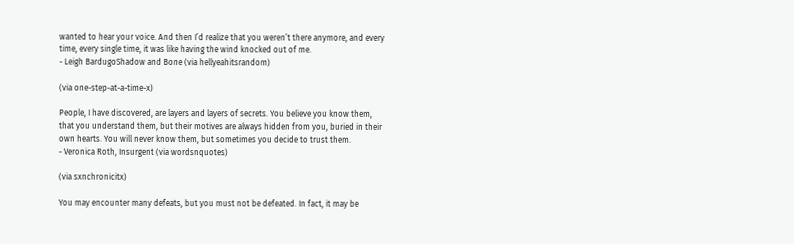wanted to hear your voice. And then I’d realize that you weren’t there anymore, and every time, every single time, it was like having the wind knocked out of me.
- Leigh BardugoShadow and Bone (via hellyeahitsrandom)

(via one-step-at-a-time-x)

People, I have discovered, are layers and layers of secrets. You believe you know them, that you understand them, but their motives are always hidden from you, buried in their own hearts. You will never know them, but sometimes you decide to trust them.
- Veronica Roth, Insurgent (via wordsnquotes)

(via sxnchronicitx)

You may encounter many defeats, but you must not be defeated. In fact, it may be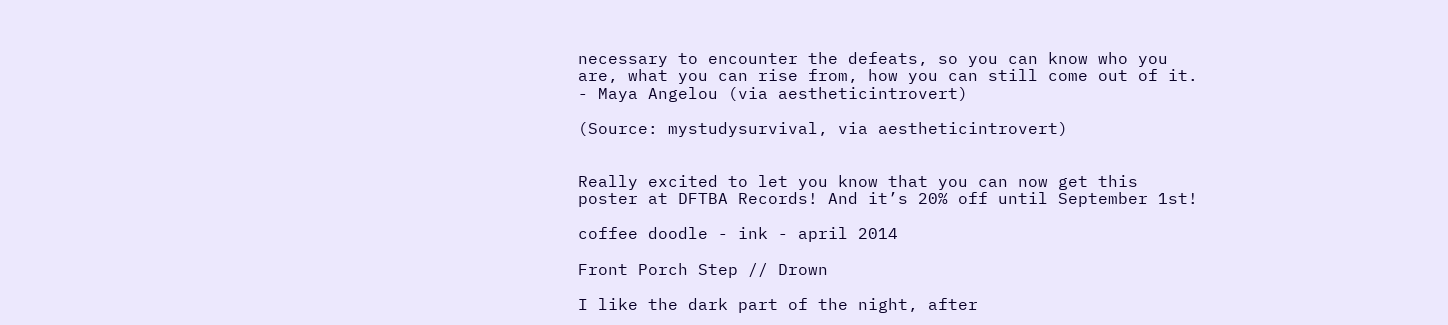necessary to encounter the defeats, so you can know who you are, what you can rise from, how you can still come out of it.
- Maya Angelou (via aestheticintrovert)

(Source: mystudysurvival, via aestheticintrovert)


Really excited to let you know that you can now get this poster at DFTBA Records! And it’s 20% off until September 1st!

coffee doodle - ink - april 2014

Front Porch Step // Drown

I like the dark part of the night, after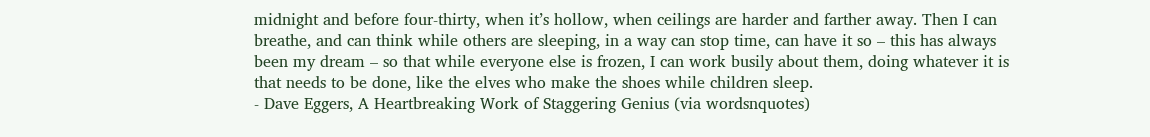midnight and before four-thirty, when it’s hollow, when ceilings are harder and farther away. Then I can breathe, and can think while others are sleeping, in a way can stop time, can have it so – this has always been my dream – so that while everyone else is frozen, I can work busily about them, doing whatever it is that needs to be done, like the elves who make the shoes while children sleep.
- Dave Eggers, A Heartbreaking Work of Staggering Genius (via wordsnquotes)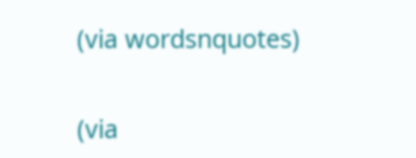(via wordsnquotes)


(via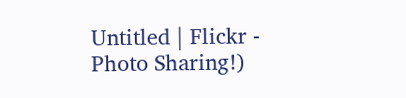Untitled | Flickr - Photo Sharing!)